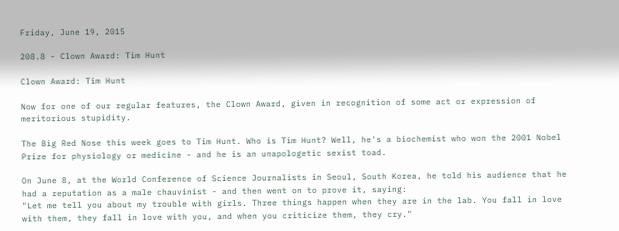Friday, June 19, 2015

208.8 - Clown Award: Tim Hunt

Clown Award: Tim Hunt

Now for one of our regular features, the Clown Award, given in recognition of some act or expression of meritorious stupidity.

The Big Red Nose this week goes to Tim Hunt. Who is Tim Hunt? Well, he's a biochemist who won the 2001 Nobel Prize for physiology or medicine - and he is an unapologetic sexist toad.

On June 8, at the World Conference of Science Journalists in Seoul, South Korea, he told his audience that he had a reputation as a male chauvinist - and then went on to prove it, saying:
"Let me tell you about my trouble with girls. Three things happen when they are in the lab. You fall in love with them, they fall in love with you, and when you criticize them, they cry."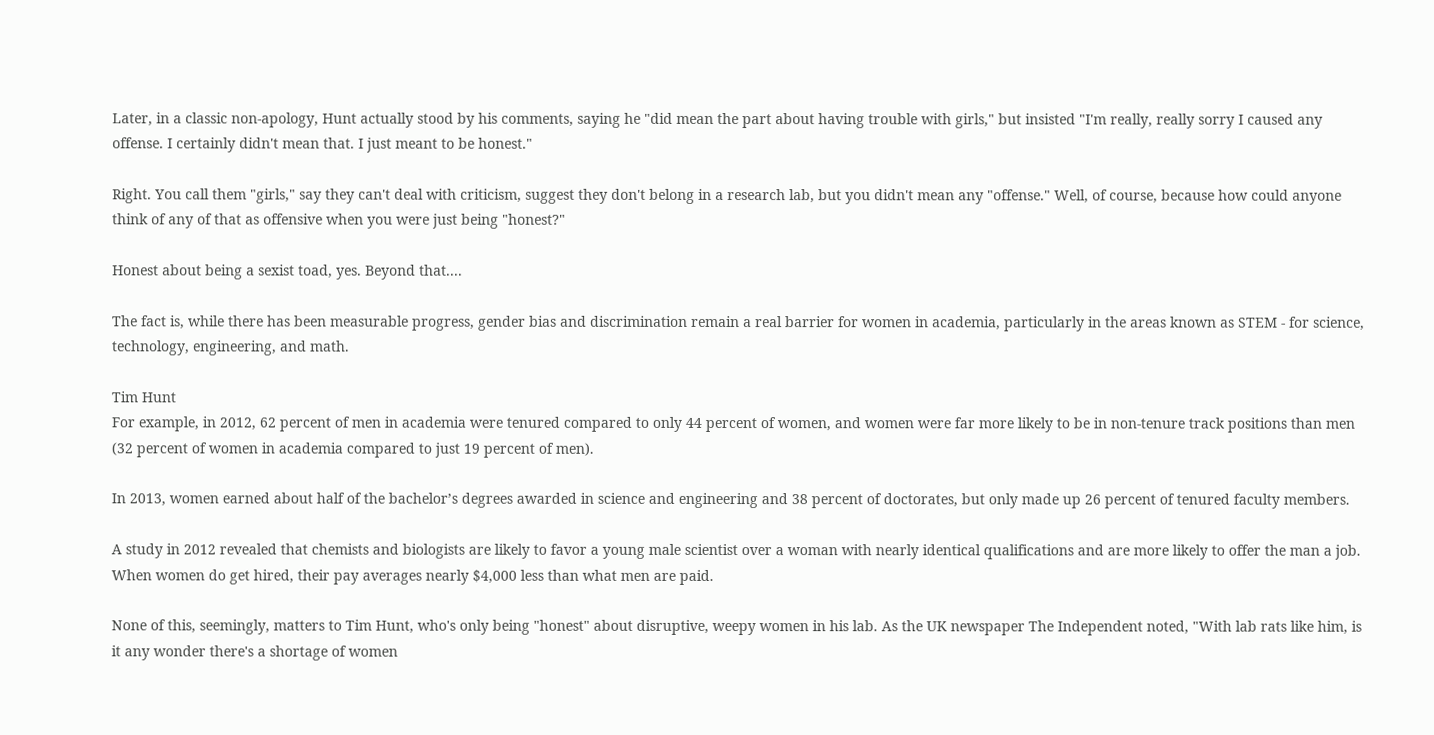Later, in a classic non-apology, Hunt actually stood by his comments, saying he "did mean the part about having trouble with girls," but insisted "I'm really, really sorry I caused any offense. I certainly didn't mean that. I just meant to be honest."

Right. You call them "girls," say they can't deal with criticism, suggest they don't belong in a research lab, but you didn't mean any "offense." Well, of course, because how could anyone think of any of that as offensive when you were just being "honest?"

Honest about being a sexist toad, yes. Beyond that....

The fact is, while there has been measurable progress, gender bias and discrimination remain a real barrier for women in academia, particularly in the areas known as STEM - for science, technology, engineering, and math.

Tim Hunt
For example, in 2012, 62 percent of men in academia were tenured compared to only 44 percent of women, and women were far more likely to be in non-tenure track positions than men (32 percent of women in academia compared to just 19 percent of men).

In 2013, women earned about half of the bachelor’s degrees awarded in science and engineering and 38 percent of doctorates, but only made up 26 percent of tenured faculty members.

A study in 2012 revealed that chemists and biologists are likely to favor a young male scientist over a woman with nearly identical qualifications and are more likely to offer the man a job. When women do get hired, their pay averages nearly $4,000 less than what men are paid.

None of this, seemingly, matters to Tim Hunt, who's only being "honest" about disruptive, weepy women in his lab. As the UK newspaper The Independent noted, "With lab rats like him, is it any wonder there's a shortage of women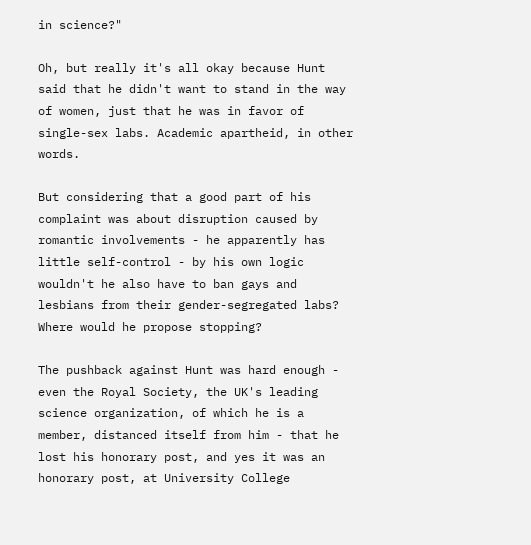in science?"

Oh, but really it's all okay because Hunt said that he didn't want to stand in the way of women, just that he was in favor of single-sex labs. Academic apartheid, in other words.

But considering that a good part of his complaint was about disruption caused by romantic involvements - he apparently has little self-control - by his own logic wouldn't he also have to ban gays and lesbians from their gender-segregated labs? Where would he propose stopping?

The pushback against Hunt was hard enough - even the Royal Society, the UK's leading science organization, of which he is a member, distanced itself from him - that he lost his honorary post, and yes it was an honorary post, at University College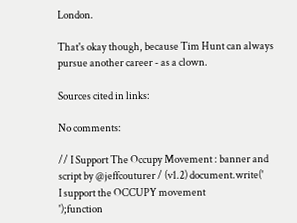London.

That's okay though, because Tim Hunt can always pursue another career - as a clown.

Sources cited in links:

No comments:

// I Support The Occupy Movement : banner and script by @jeffcouturer / (v1.2) document.write('
I support the OCCUPY movement
');function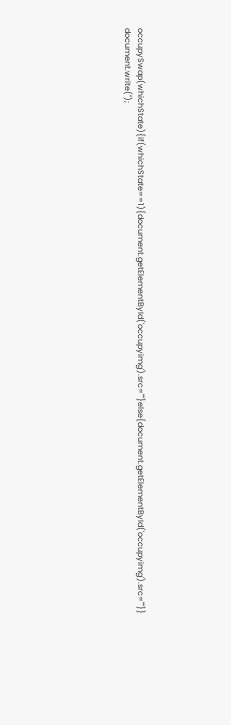occupySwap(whichState){if(whichState==1){document.getElementById('occupyimg').src=""}else{document.getElementById('occupyimg').src=""}} document.write('');